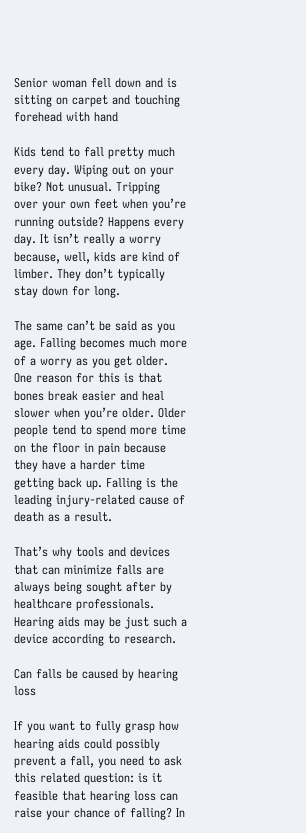Senior woman fell down and is sitting on carpet and touching forehead with hand

Kids tend to fall pretty much every day. Wiping out on your bike? Not unusual. Tripping over your own feet when you’re running outside? Happens every day. It isn’t really a worry because, well, kids are kind of limber. They don’t typically stay down for long.

The same can’t be said as you age. Falling becomes much more of a worry as you get older. One reason for this is that bones break easier and heal slower when you’re older. Older people tend to spend more time on the floor in pain because they have a harder time getting back up. Falling is the leading injury-related cause of death as a result.

That’s why tools and devices that can minimize falls are always being sought after by healthcare professionals. Hearing aids may be just such a device according to research.

Can falls be caused by hearing loss

If you want to fully grasp how hearing aids could possibly prevent a fall, you need to ask this related question: is it feasible that hearing loss can raise your chance of falling? In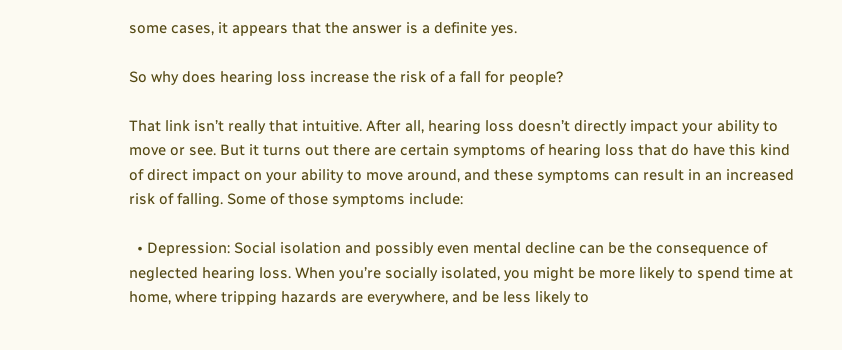some cases, it appears that the answer is a definite yes.

So why does hearing loss increase the risk of a fall for people?

That link isn’t really that intuitive. After all, hearing loss doesn’t directly impact your ability to move or see. But it turns out there are certain symptoms of hearing loss that do have this kind of direct impact on your ability to move around, and these symptoms can result in an increased risk of falling. Some of those symptoms include:

  • Depression: Social isolation and possibly even mental decline can be the consequence of neglected hearing loss. When you’re socially isolated, you might be more likely to spend time at home, where tripping hazards are everywhere, and be less likely to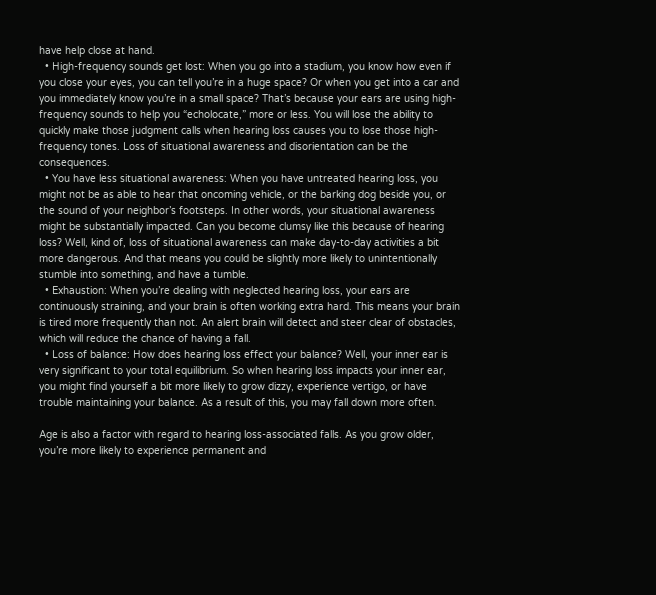have help close at hand.
  • High-frequency sounds get lost: When you go into a stadium, you know how even if you close your eyes, you can tell you’re in a huge space? Or when you get into a car and you immediately know you’re in a small space? That’s because your ears are using high-frequency sounds to help you “echolocate,” more or less. You will lose the ability to quickly make those judgment calls when hearing loss causes you to lose those high-frequency tones. Loss of situational awareness and disorientation can be the consequences.
  • You have less situational awareness: When you have untreated hearing loss, you might not be as able to hear that oncoming vehicle, or the barking dog beside you, or the sound of your neighbor’s footsteps. In other words, your situational awareness might be substantially impacted. Can you become clumsy like this because of hearing loss? Well, kind of, loss of situational awareness can make day-to-day activities a bit more dangerous. And that means you could be slightly more likely to unintentionally stumble into something, and have a tumble.
  • Exhaustion: When you’re dealing with neglected hearing loss, your ears are continuously straining, and your brain is often working extra hard. This means your brain is tired more frequently than not. An alert brain will detect and steer clear of obstacles, which will reduce the chance of having a fall.
  • Loss of balance: How does hearing loss effect your balance? Well, your inner ear is very significant to your total equilibrium. So when hearing loss impacts your inner ear, you might find yourself a bit more likely to grow dizzy, experience vertigo, or have trouble maintaining your balance. As a result of this, you may fall down more often.

Age is also a factor with regard to hearing loss-associated falls. As you grow older, you’re more likely to experience permanent and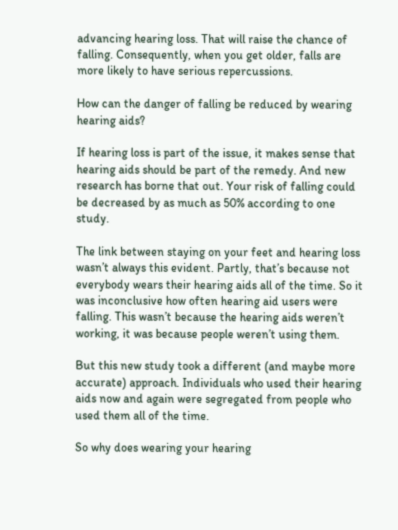advancing hearing loss. That will raise the chance of falling. Consequently, when you get older, falls are more likely to have serious repercussions.

How can the danger of falling be reduced by wearing hearing aids?

If hearing loss is part of the issue, it makes sense that hearing aids should be part of the remedy. And new research has borne that out. Your risk of falling could be decreased by as much as 50% according to one study.

The link between staying on your feet and hearing loss wasn’t always this evident. Partly, that’s because not everybody wears their hearing aids all of the time. So it was inconclusive how often hearing aid users were falling. This wasn’t because the hearing aids weren’t working, it was because people weren’t using them.

But this new study took a different (and maybe more accurate) approach. Individuals who used their hearing aids now and again were segregated from people who used them all of the time.

So why does wearing your hearing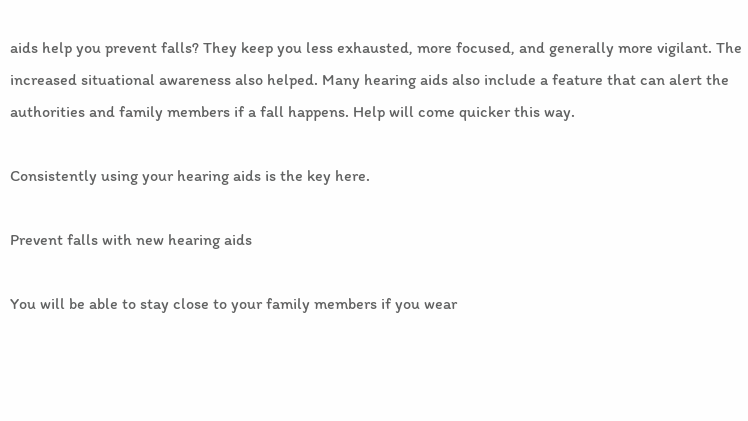aids help you prevent falls? They keep you less exhausted, more focused, and generally more vigilant. The increased situational awareness also helped. Many hearing aids also include a feature that can alert the authorities and family members if a fall happens. Help will come quicker this way.

Consistently using your hearing aids is the key here.

Prevent falls with new hearing aids

You will be able to stay close to your family members if you wear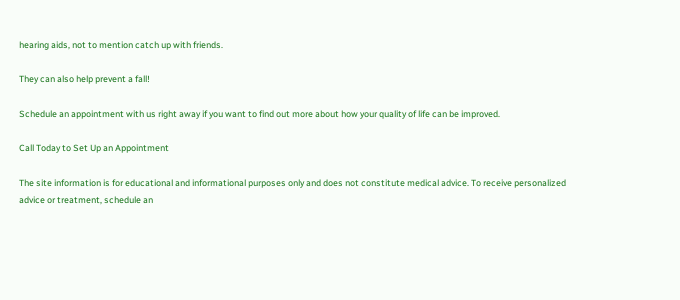hearing aids, not to mention catch up with friends.

They can also help prevent a fall!

Schedule an appointment with us right away if you want to find out more about how your quality of life can be improved.

Call Today to Set Up an Appointment

The site information is for educational and informational purposes only and does not constitute medical advice. To receive personalized advice or treatment, schedule an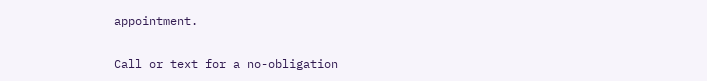appointment.

Call or text for a no-obligation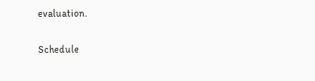evaluation.

Schedule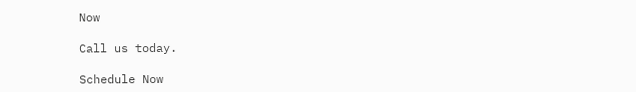Now

Call us today.

Schedule Now